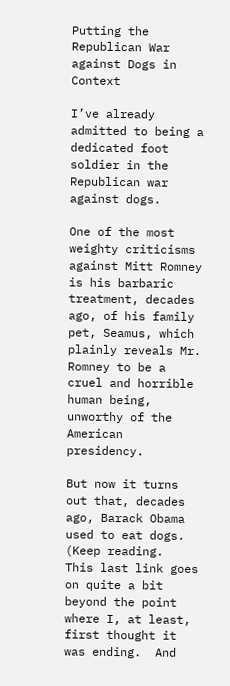Putting the Republican War against Dogs in Context

I’ve already admitted to being a dedicated foot soldier in the Republican war against dogs.

One of the most weighty criticisms against Mitt Romney is his barbaric treatment, decades ago, of his family pet, Seamus, which plainly reveals Mr. Romney to be a cruel and horrible human being, unworthy of the American presidency.

But now it turns out that, decades ago, Barack Obama used to eat dogs.  (Keep reading.  This last link goes on quite a bit beyond the point where I, at least, first thought it was ending.  And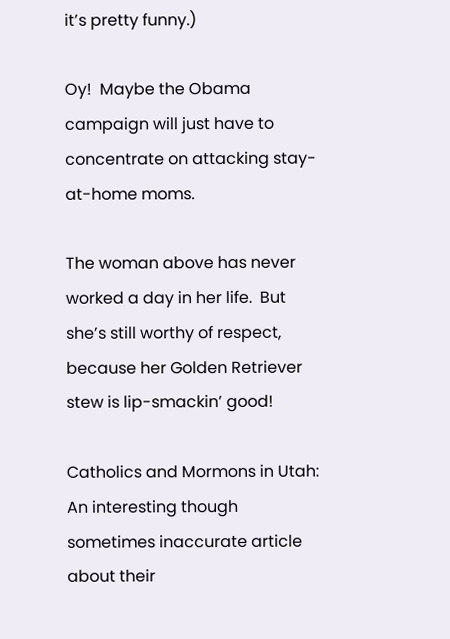it’s pretty funny.)

Oy!  Maybe the Obama campaign will just have to concentrate on attacking stay-at-home moms.

The woman above has never worked a day in her life.  But she’s still worthy of respect, because her Golden Retriever stew is lip-smackin’ good!

Catholics and Mormons in Utah: An interesting though sometimes inaccurate article about their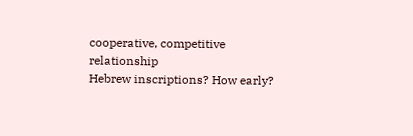cooperative, competitive relationship
Hebrew inscriptions? How early?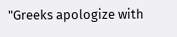"Greeks apologize with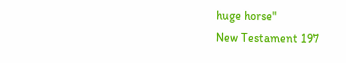huge horse"
New Testament 197